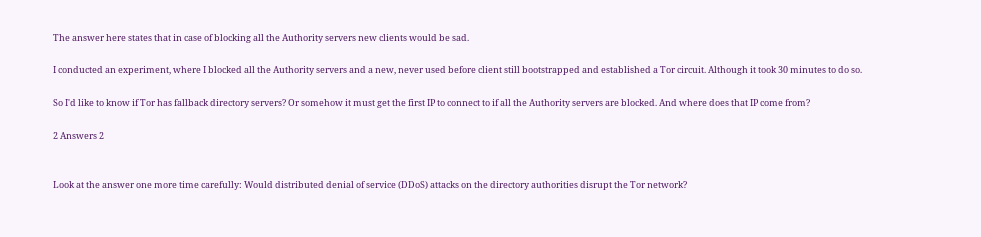The answer here states that in case of blocking all the Authority servers new clients would be sad.

I conducted an experiment, where I blocked all the Authority servers and a new, never used before client still bootstrapped and established a Tor circuit. Although it took 30 minutes to do so.

So I'd like to know if Tor has fallback directory servers? Or somehow it must get the first IP to connect to if all the Authority servers are blocked. And where does that IP come from?

2 Answers 2


Look at the answer one more time carefully: Would distributed denial of service (DDoS) attacks on the directory authorities disrupt the Tor network?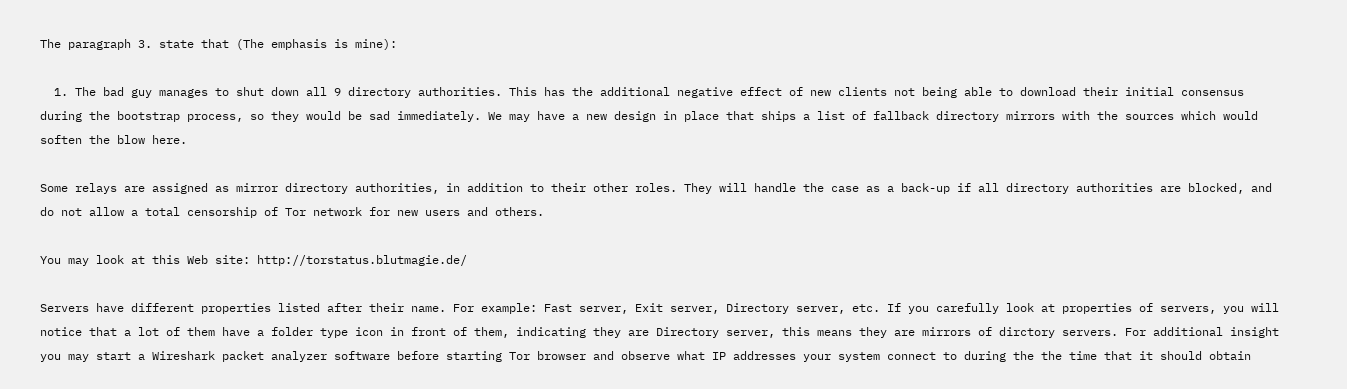The paragraph 3. state that (The emphasis is mine):

  1. The bad guy manages to shut down all 9 directory authorities. This has the additional negative effect of new clients not being able to download their initial consensus during the bootstrap process, so they would be sad immediately. We may have a new design in place that ships a list of fallback directory mirrors with the sources which would soften the blow here.

Some relays are assigned as mirror directory authorities, in addition to their other roles. They will handle the case as a back-up if all directory authorities are blocked, and do not allow a total censorship of Tor network for new users and others.

You may look at this Web site: http://torstatus.blutmagie.de/

Servers have different properties listed after their name. For example: Fast server, Exit server, Directory server, etc. If you carefully look at properties of servers, you will notice that a lot of them have a folder type icon in front of them, indicating they are Directory server, this means they are mirrors of dirctory servers. For additional insight you may start a Wireshark packet analyzer software before starting Tor browser and observe what IP addresses your system connect to during the the time that it should obtain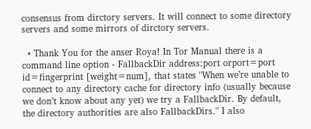consensus from dirctory servers. It will connect to some directory servers and some mirrors of dirctory servers.

  • Thank You for the anser Roya! In Tor Manual there is a command line option - FallbackDir address:port orport=port id=fingerprint [weight=num], that states "When we’re unable to connect to any directory cache for directory info (usually because we don’t know about any yet) we try a FallbackDir. By default, the directory authorities are also FallbackDirs." I also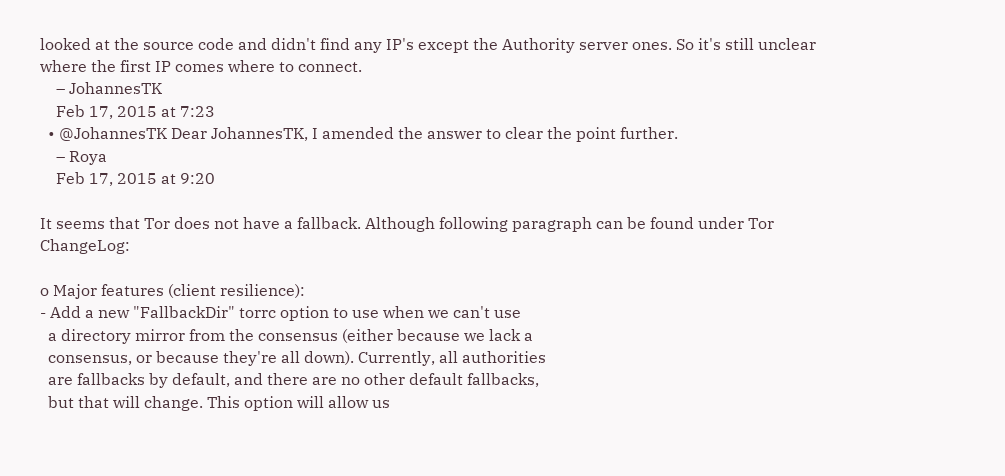looked at the source code and didn't find any IP's except the Authority server ones. So it's still unclear where the first IP comes where to connect.
    – JohannesTK
    Feb 17, 2015 at 7:23
  • @JohannesTK Dear JohannesTK, I amended the answer to clear the point further.
    – Roya
    Feb 17, 2015 at 9:20

It seems that Tor does not have a fallback. Although following paragraph can be found under Tor ChangeLog:

o Major features (client resilience):
- Add a new "FallbackDir" torrc option to use when we can't use
  a directory mirror from the consensus (either because we lack a
  consensus, or because they're all down). Currently, all authorities
  are fallbacks by default, and there are no other default fallbacks,
  but that will change. This option will allow us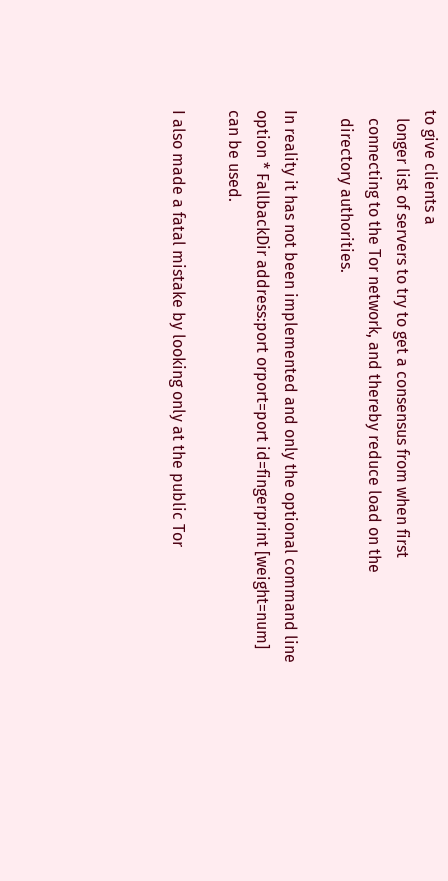to give clients a
  longer list of servers to try to get a consensus from when first
  connecting to the Tor network, and thereby reduce load on the
  directory authorities.

In reality it has not been implemented and only the optional command line option * FallbackDir address:port orport=port id=fingerprint [weight=num] can be used.

I also made a fatal mistake by looking only at the public Tor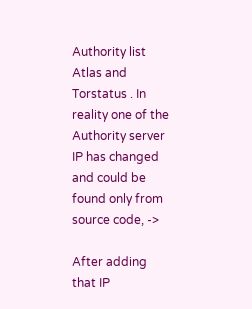Authority list Atlas and Torstatus . In reality one of the Authority server IP has changed and could be found only from source code, ->

After adding that IP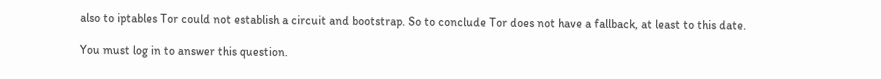also to iptables Tor could not establish a circuit and bootstrap. So to conclude Tor does not have a fallback, at least to this date.

You must log in to answer this question.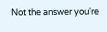Not the answer you're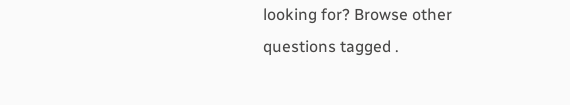looking for? Browse other questions tagged .